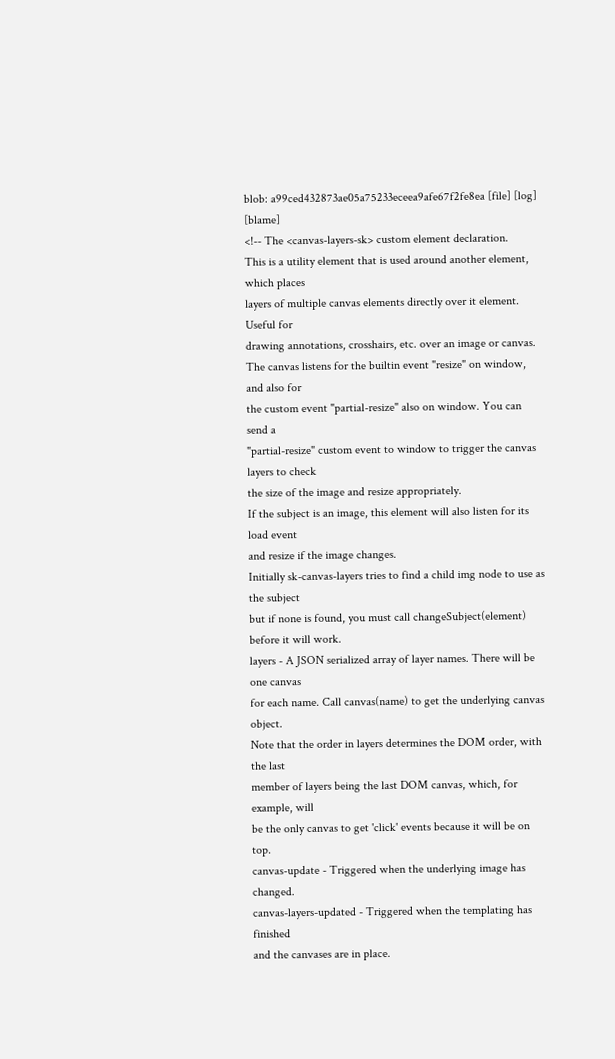blob: a99ced432873ae05a75233eceea9afe67f2fe8ea [file] [log] [blame]
<!-- The <canvas-layers-sk> custom element declaration.
This is a utility element that is used around another element, which places
layers of multiple canvas elements directly over it element. Useful for
drawing annotations, crosshairs, etc. over an image or canvas.
The canvas listens for the builtin event "resize" on window, and also for
the custom event "partial-resize" also on window. You can send a
"partial-resize" custom event to window to trigger the canvas layers to check
the size of the image and resize appropriately.
If the subject is an image, this element will also listen for its load event
and resize if the image changes.
Initially sk-canvas-layers tries to find a child img node to use as the subject
but if none is found, you must call changeSubject(element) before it will work.
layers - A JSON serialized array of layer names. There will be one canvas
for each name. Call canvas(name) to get the underlying canvas object.
Note that the order in layers determines the DOM order, with the last
member of layers being the last DOM canvas, which, for example, will
be the only canvas to get 'click' events because it will be on top.
canvas-update - Triggered when the underlying image has changed.
canvas-layers-updated - Triggered when the templating has finished
and the canvases are in place.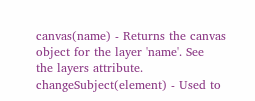canvas(name) - Returns the canvas object for the layer 'name'. See
the layers attribute.
changeSubject(element) - Used to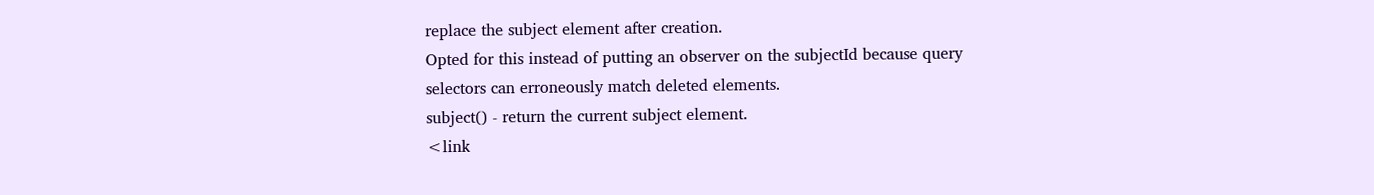replace the subject element after creation.
Opted for this instead of putting an observer on the subjectId because query
selectors can erroneously match deleted elements.
subject() - return the current subject element.
<link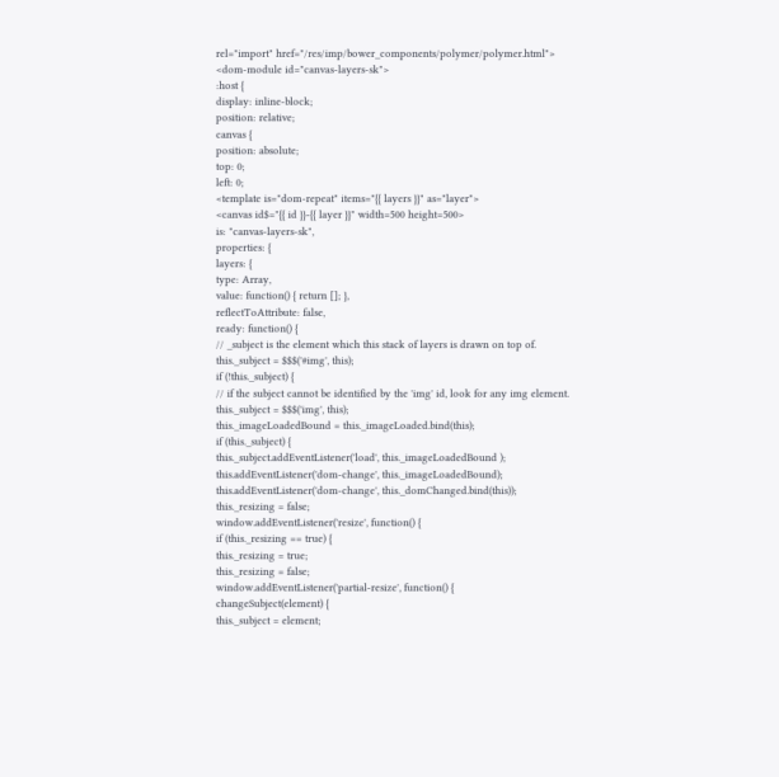rel="import" href="/res/imp/bower_components/polymer/polymer.html">
<dom-module id="canvas-layers-sk">
:host {
display: inline-block;
position: relative;
canvas {
position: absolute;
top: 0;
left: 0;
<template is="dom-repeat" items="{{ layers }}" as="layer">
<canvas id$="{{ id }}-{{ layer }}" width=500 height=500>
is: "canvas-layers-sk",
properties: {
layers: {
type: Array,
value: function() { return []; },
reflectToAttribute: false,
ready: function() {
// _subject is the element which this stack of layers is drawn on top of.
this._subject = $$$('#img', this);
if (!this._subject) {
// if the subject cannot be identified by the 'img' id, look for any img element.
this._subject = $$$('img', this);
this._imageLoadedBound = this._imageLoaded.bind(this);
if (this._subject) {
this._subject.addEventListener('load', this._imageLoadedBound );
this.addEventListener('dom-change', this._imageLoadedBound);
this.addEventListener('dom-change', this._domChanged.bind(this));
this._resizing = false;
window.addEventListener('resize', function() {
if (this._resizing == true) {
this._resizing = true;
this._resizing = false;
window.addEventListener('partial-resize', function() {
changeSubject(element) {
this._subject = element;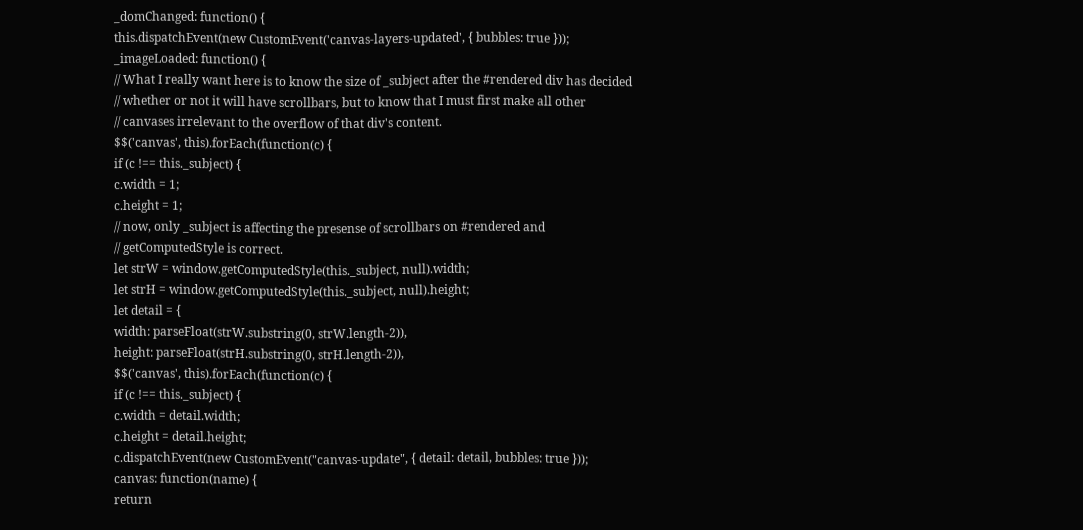_domChanged: function() {
this.dispatchEvent(new CustomEvent('canvas-layers-updated', { bubbles: true }));
_imageLoaded: function() {
// What I really want here is to know the size of _subject after the #rendered div has decided
// whether or not it will have scrollbars, but to know that I must first make all other
// canvases irrelevant to the overflow of that div's content.
$$('canvas', this).forEach(function(c) {
if (c !== this._subject) {
c.width = 1;
c.height = 1;
// now, only _subject is affecting the presense of scrollbars on #rendered and
// getComputedStyle is correct.
let strW = window.getComputedStyle(this._subject, null).width;
let strH = window.getComputedStyle(this._subject, null).height;
let detail = {
width: parseFloat(strW.substring(0, strW.length-2)),
height: parseFloat(strH.substring(0, strH.length-2)),
$$('canvas', this).forEach(function(c) {
if (c !== this._subject) {
c.width = detail.width;
c.height = detail.height;
c.dispatchEvent(new CustomEvent("canvas-update", { detail: detail, bubbles: true }));
canvas: function(name) {
return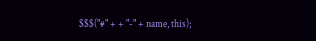$$$("#" + + "-" + name, this);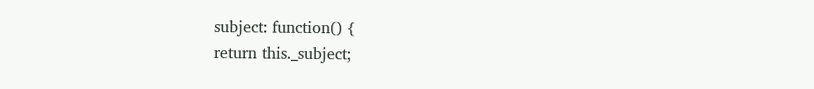subject: function() {
return this._subject;